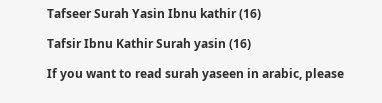Tafseer Surah Yasin Ibnu kathir (16)

Tafsir Ibnu Kathir Surah yasin (16)

If you want to read surah yaseen in arabic, please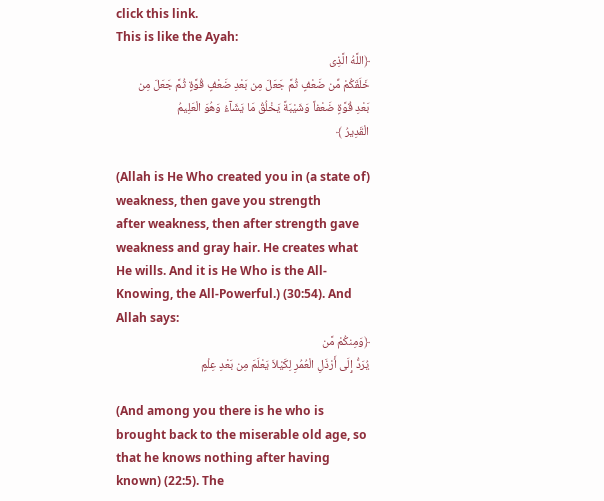click this link.
This is like the Ayah:
﴿اللَّهُ الَّذِى
خَلَقَكُمْ مِّن ضَعْفٍ ثُمَّ جَعَلَ مِن بَعْدِ ضَعْفٍ قُوَّةٍ ثُمَّ جَعَلَ مِن
بَعْدِ قُوَّةٍ ضَعْفاً وَشَيْبَةً يَخْلُقُ مَا يَشَآءُ وَهُوَ الْعَلِيمُ
الْقَدِيرُ ﴾

(Allah is He Who created you in (a state of) weakness, then gave you strength
after weakness, then after strength gave weakness and gray hair. He creates what
He wills. And it is He Who is the All-Knowing, the All-Powerful.) (30:54). And
Allah says:
﴿وَمِنكُمْ مَّن
يُرَدُّ إِلَى أَرْذَلِ الْعُمُرِ لِكَيْلاَ يَعْلَمَ مِن بَعْدِ عِلْمٍ

(And among you there is he who is brought back to the miserable old age, so
that he knows nothing after having known) (22:5). The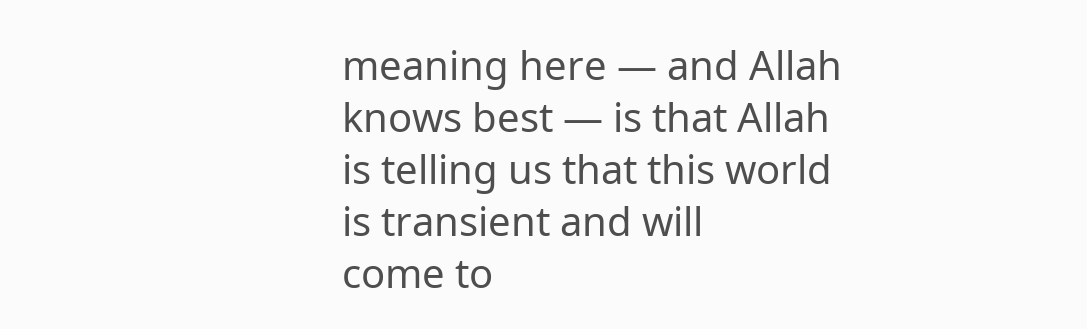meaning here — and Allah
knows best — is that Allah is telling us that this world is transient and will
come to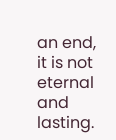an end, it is not eternal and lasting.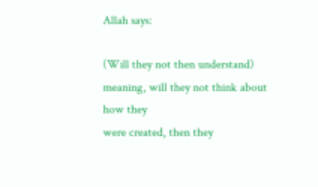Allah says:

(Will they not then understand) meaning, will they not think about how they
were created, then they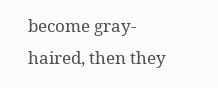become gray-haired, then they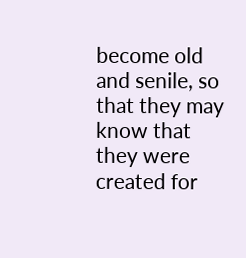become old and senile, so
that they may know that they were created for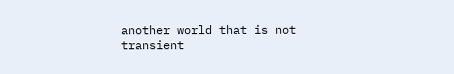another world that is not
transient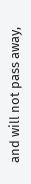and will not pass away,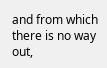and from which there is no way out,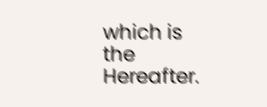which is
the Hereafter.